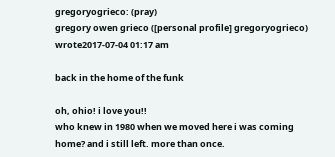gregoryogrieco: (pray)
gregory owen grieco ([personal profile] gregoryogrieco) wrote2017-07-04 01:17 am

back in the home of the funk

oh, ohio! i love you!!
who knew in 1980 when we moved here i was coming home? and i still left. more than once.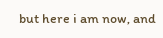but here i am now, and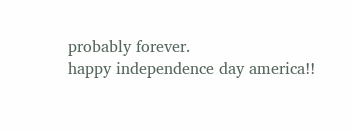probably forever.
happy independence day america!!